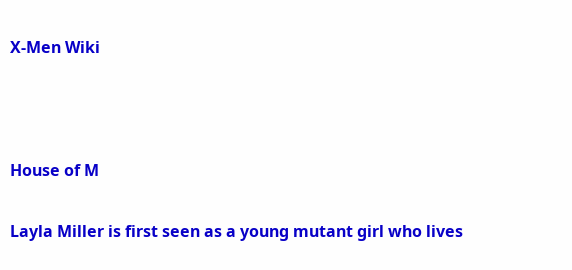X-Men Wiki



House of M

Layla Miller is first seen as a young mutant girl who lives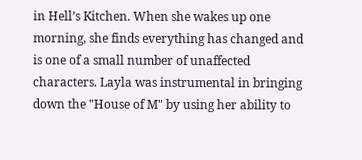in Hell’s Kitchen. When she wakes up one morning, she finds everything has changed and is one of a small number of unaffected characters. Layla was instrumental in bringing down the "House of M" by using her ability to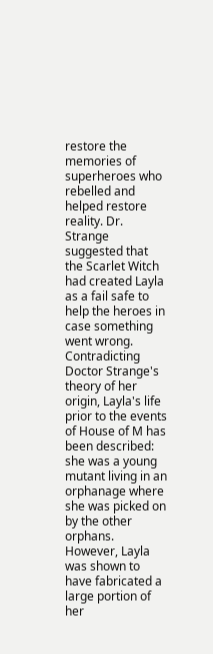restore the memories of superheroes who rebelled and helped restore reality. Dr. Strange suggested that the Scarlet Witch had created Layla as a fail safe to help the heroes in case something went wrong. Contradicting Doctor Strange's theory of her origin, Layla's life prior to the events of House of M has been described: she was a young mutant living in an orphanage where she was picked on by the other orphans. However, Layla was shown to have fabricated a large portion of her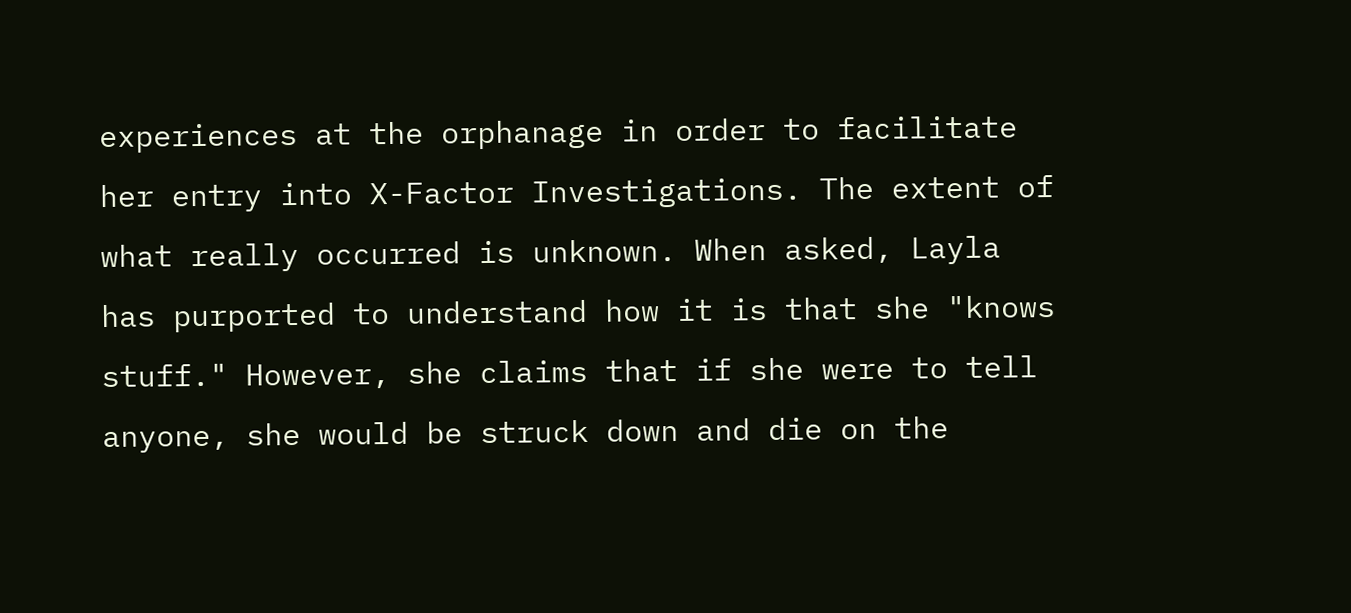experiences at the orphanage in order to facilitate her entry into X-Factor Investigations. The extent of what really occurred is unknown. When asked, Layla has purported to understand how it is that she "knows stuff." However, she claims that if she were to tell anyone, she would be struck down and die on the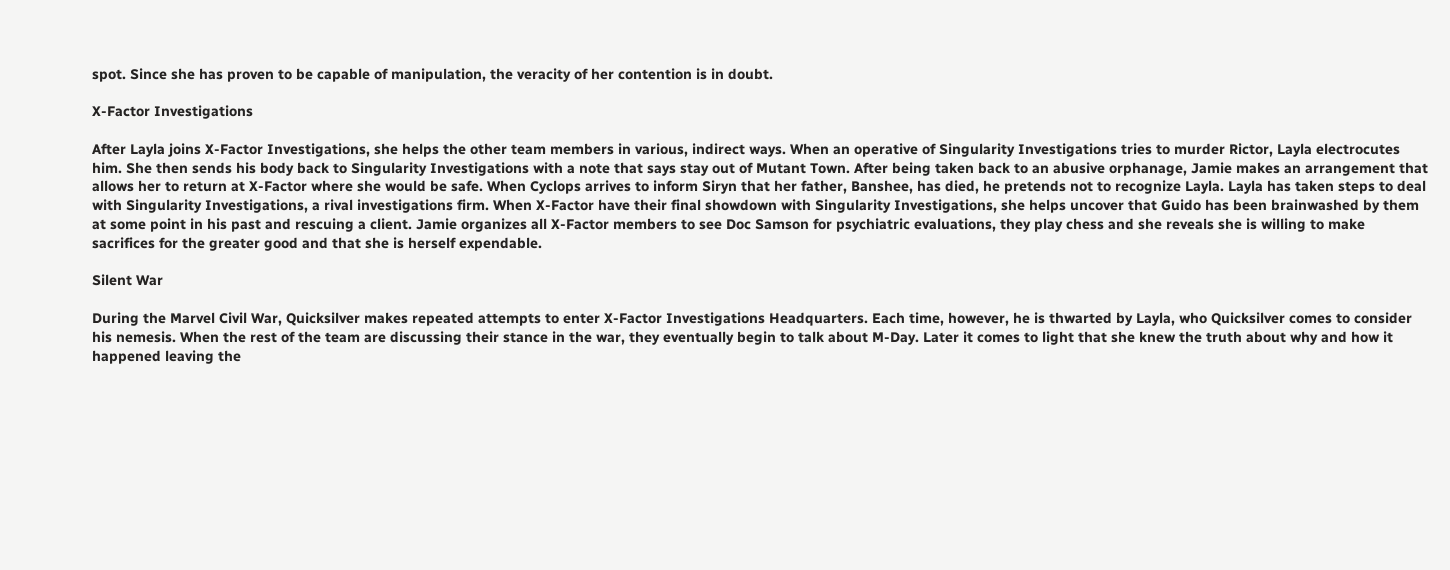spot. Since she has proven to be capable of manipulation, the veracity of her contention is in doubt.

X-Factor Investigations

After Layla joins X-Factor Investigations, she helps the other team members in various, indirect ways. When an operative of Singularity Investigations tries to murder Rictor, Layla electrocutes him. She then sends his body back to Singularity Investigations with a note that says stay out of Mutant Town. After being taken back to an abusive orphanage, Jamie makes an arrangement that allows her to return at X-Factor where she would be safe. When Cyclops arrives to inform Siryn that her father, Banshee, has died, he pretends not to recognize Layla. Layla has taken steps to deal with Singularity Investigations, a rival investigations firm. When X-Factor have their final showdown with Singularity Investigations, she helps uncover that Guido has been brainwashed by them at some point in his past and rescuing a client. Jamie organizes all X-Factor members to see Doc Samson for psychiatric evaluations, they play chess and she reveals she is willing to make sacrifices for the greater good and that she is herself expendable.

Silent War

During the Marvel Civil War, Quicksilver makes repeated attempts to enter X-Factor Investigations Headquarters. Each time, however, he is thwarted by Layla, who Quicksilver comes to consider his nemesis. When the rest of the team are discussing their stance in the war, they eventually begin to talk about M-Day. Later it comes to light that she knew the truth about why and how it happened leaving the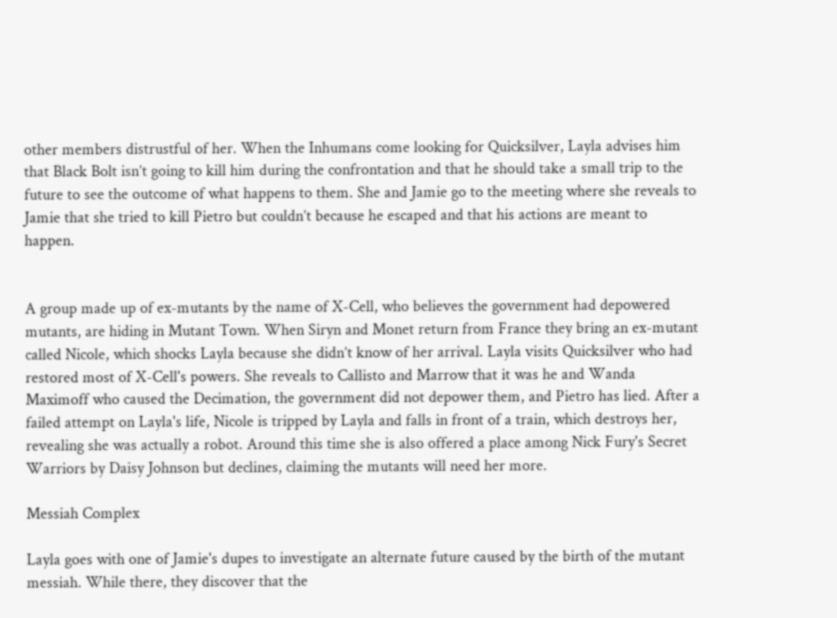other members distrustful of her. When the Inhumans come looking for Quicksilver, Layla advises him that Black Bolt isn’t going to kill him during the confrontation and that he should take a small trip to the future to see the outcome of what happens to them. She and Jamie go to the meeting where she reveals to Jamie that she tried to kill Pietro but couldn’t because he escaped and that his actions are meant to happen.


A group made up of ex-mutants by the name of X-Cell, who believes the government had depowered mutants, are hiding in Mutant Town. When Siryn and Monet return from France they bring an ex-mutant called Nicole, which shocks Layla because she didn’t know of her arrival. Layla visits Quicksilver who had restored most of X-Cell's powers. She reveals to Callisto and Marrow that it was he and Wanda Maximoff who caused the Decimation, the government did not depower them, and Pietro has lied. After a failed attempt on Layla's life, Nicole is tripped by Layla and falls in front of a train, which destroys her, revealing she was actually a robot. Around this time she is also offered a place among Nick Fury's Secret Warriors by Daisy Johnson but declines, claiming the mutants will need her more.

Messiah Complex

Layla goes with one of Jamie's dupes to investigate an alternate future caused by the birth of the mutant messiah. While there, they discover that the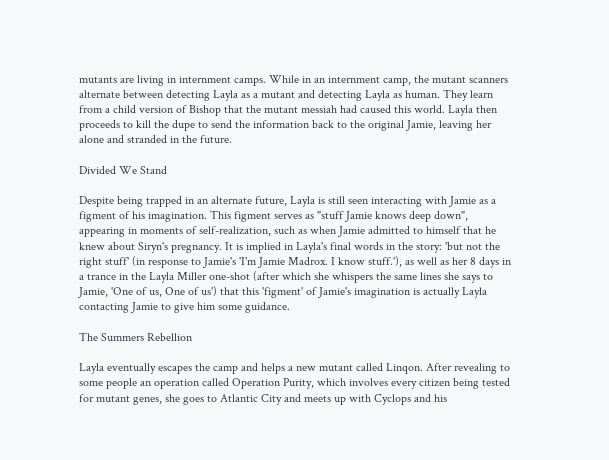mutants are living in internment camps. While in an internment camp, the mutant scanners alternate between detecting Layla as a mutant and detecting Layla as human. They learn from a child version of Bishop that the mutant messiah had caused this world. Layla then proceeds to kill the dupe to send the information back to the original Jamie, leaving her alone and stranded in the future.

Divided We Stand

Despite being trapped in an alternate future, Layla is still seen interacting with Jamie as a figment of his imagination. This figment serves as "stuff Jamie knows deep down", appearing in moments of self-realization, such as when Jamie admitted to himself that he knew about Siryn's pregnancy. It is implied in Layla's final words in the story: 'but not the right stuff' (in response to Jamie's 'I'm Jamie Madrox. I know stuff.'), as well as her 8 days in a trance in the Layla Miller one-shot (after which she whispers the same lines she says to Jamie, 'One of us, One of us') that this 'figment' of Jamie's imagination is actually Layla contacting Jamie to give him some guidance.

The Summers Rebellion

Layla eventually escapes the camp and helps a new mutant called Linqon. After revealing to some people an operation called Operation Purity, which involves every citizen being tested for mutant genes, she goes to Atlantic City and meets up with Cyclops and his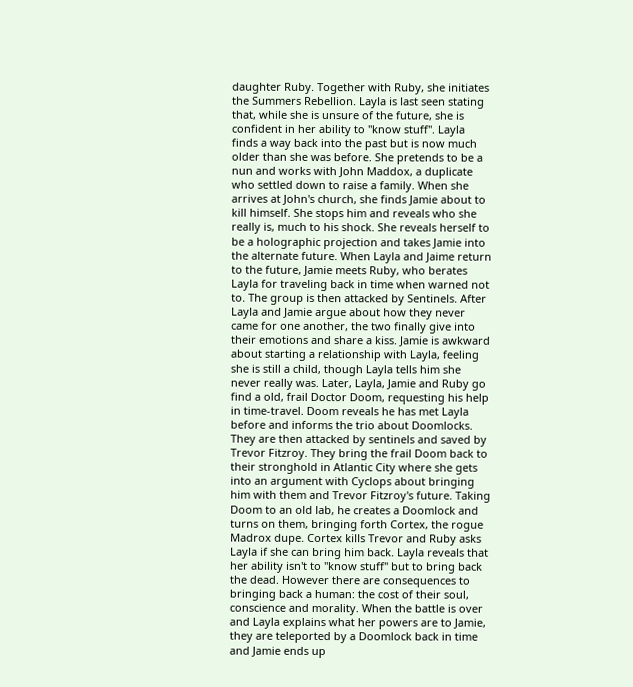daughter Ruby. Together with Ruby, she initiates the Summers Rebellion. Layla is last seen stating that, while she is unsure of the future, she is confident in her ability to "know stuff". Layla finds a way back into the past but is now much older than she was before. She pretends to be a nun and works with John Maddox, a duplicate who settled down to raise a family. When she arrives at John's church, she finds Jamie about to kill himself. She stops him and reveals who she really is, much to his shock. She reveals herself to be a holographic projection and takes Jamie into the alternate future. When Layla and Jaime return to the future, Jamie meets Ruby, who berates Layla for traveling back in time when warned not to. The group is then attacked by Sentinels. After Layla and Jamie argue about how they never came for one another, the two finally give into their emotions and share a kiss. Jamie is awkward about starting a relationship with Layla, feeling she is still a child, though Layla tells him she never really was. Later, Layla, Jamie and Ruby go find a old, frail Doctor Doom, requesting his help in time-travel. Doom reveals he has met Layla before and informs the trio about Doomlocks. They are then attacked by sentinels and saved by Trevor Fitzroy. They bring the frail Doom back to their stronghold in Atlantic City where she gets into an argument with Cyclops about bringing him with them and Trevor Fitzroy's future. Taking Doom to an old lab, he creates a Doomlock and turns on them, bringing forth Cortex, the rogue Madrox dupe. Cortex kills Trevor and Ruby asks Layla if she can bring him back. Layla reveals that her ability isn't to "know stuff" but to bring back the dead. However there are consequences to bringing back a human: the cost of their soul, conscience and morality. When the battle is over and Layla explains what her powers are to Jamie, they are teleported by a Doomlock back in time and Jamie ends up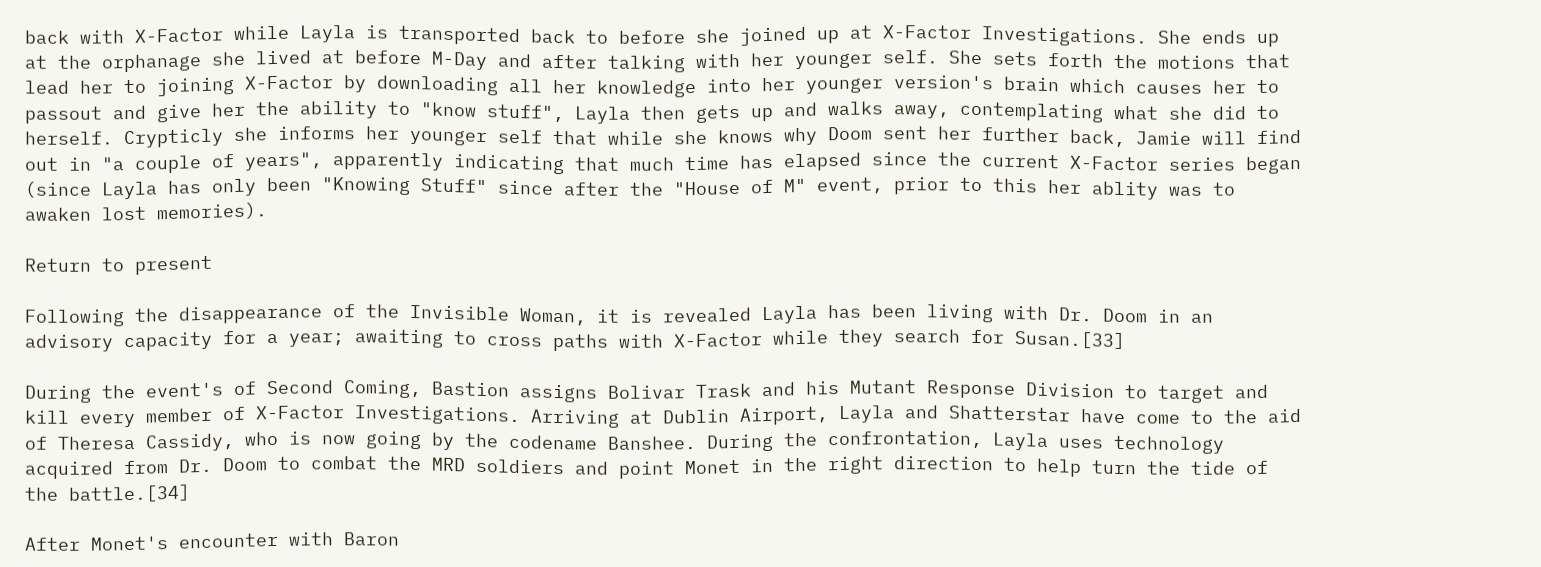back with X-Factor while Layla is transported back to before she joined up at X-Factor Investigations. She ends up at the orphanage she lived at before M-Day and after talking with her younger self. She sets forth the motions that lead her to joining X-Factor by downloading all her knowledge into her younger version's brain which causes her to passout and give her the ability to "know stuff", Layla then gets up and walks away, contemplating what she did to herself. Crypticly she informs her younger self that while she knows why Doom sent her further back, Jamie will find out in "a couple of years", apparently indicating that much time has elapsed since the current X-Factor series began (since Layla has only been "Knowing Stuff" since after the "House of M" event, prior to this her ablity was to awaken lost memories).

Return to present

Following the disappearance of the Invisible Woman, it is revealed Layla has been living with Dr. Doom in an advisory capacity for a year; awaiting to cross paths with X-Factor while they search for Susan.[33]

During the event's of Second Coming, Bastion assigns Bolivar Trask and his Mutant Response Division to target and kill every member of X-Factor Investigations. Arriving at Dublin Airport, Layla and Shatterstar have come to the aid of Theresa Cassidy, who is now going by the codename Banshee. During the confrontation, Layla uses technology acquired from Dr. Doom to combat the MRD soldiers and point Monet in the right direction to help turn the tide of the battle.[34]

After Monet's encounter with Baron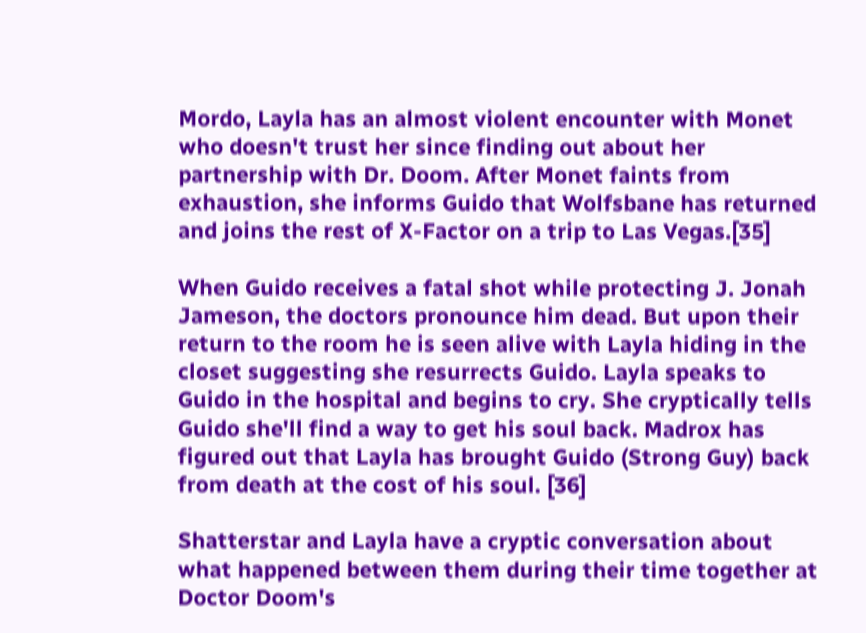Mordo, Layla has an almost violent encounter with Monet who doesn't trust her since finding out about her partnership with Dr. Doom. After Monet faints from exhaustion, she informs Guido that Wolfsbane has returned and joins the rest of X-Factor on a trip to Las Vegas.[35]

When Guido receives a fatal shot while protecting J. Jonah Jameson, the doctors pronounce him dead. But upon their return to the room he is seen alive with Layla hiding in the closet suggesting she resurrects Guido. Layla speaks to Guido in the hospital and begins to cry. She cryptically tells Guido she'll find a way to get his soul back. Madrox has figured out that Layla has brought Guido (Strong Guy) back from death at the cost of his soul. [36]

Shatterstar and Layla have a cryptic conversation about what happened between them during their time together at Doctor Doom's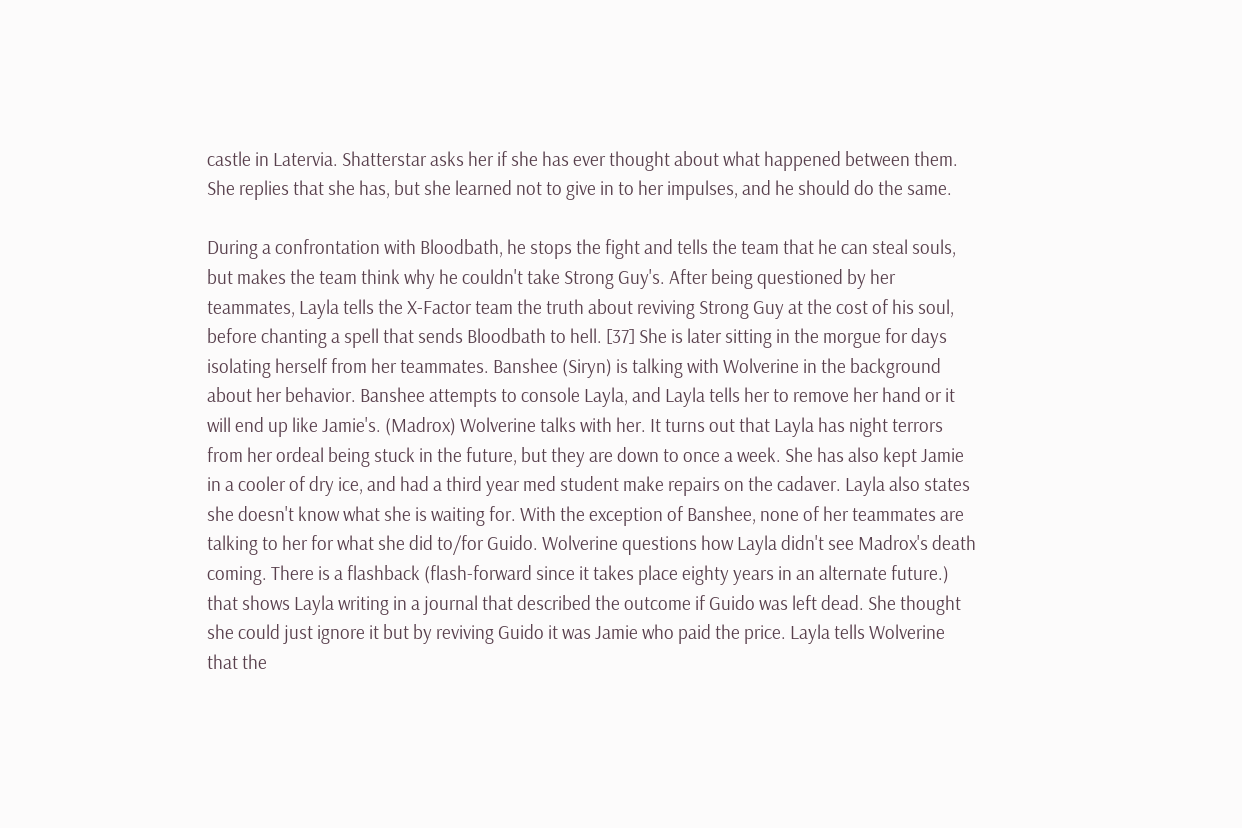castle in Latervia. Shatterstar asks her if she has ever thought about what happened between them. She replies that she has, but she learned not to give in to her impulses, and he should do the same.

During a confrontation with Bloodbath, he stops the fight and tells the team that he can steal souls, but makes the team think why he couldn't take Strong Guy's. After being questioned by her teammates, Layla tells the X-Factor team the truth about reviving Strong Guy at the cost of his soul, before chanting a spell that sends Bloodbath to hell. [37] She is later sitting in the morgue for days isolating herself from her teammates. Banshee (Siryn) is talking with Wolverine in the background about her behavior. Banshee attempts to console Layla, and Layla tells her to remove her hand or it will end up like Jamie's. (Madrox) Wolverine talks with her. It turns out that Layla has night terrors from her ordeal being stuck in the future, but they are down to once a week. She has also kept Jamie in a cooler of dry ice, and had a third year med student make repairs on the cadaver. Layla also states she doesn't know what she is waiting for. With the exception of Banshee, none of her teammates are talking to her for what she did to/for Guido. Wolverine questions how Layla didn't see Madrox's death coming. There is a flashback (flash-forward since it takes place eighty years in an alternate future.) that shows Layla writing in a journal that described the outcome if Guido was left dead. She thought she could just ignore it but by reviving Guido it was Jamie who paid the price. Layla tells Wolverine that the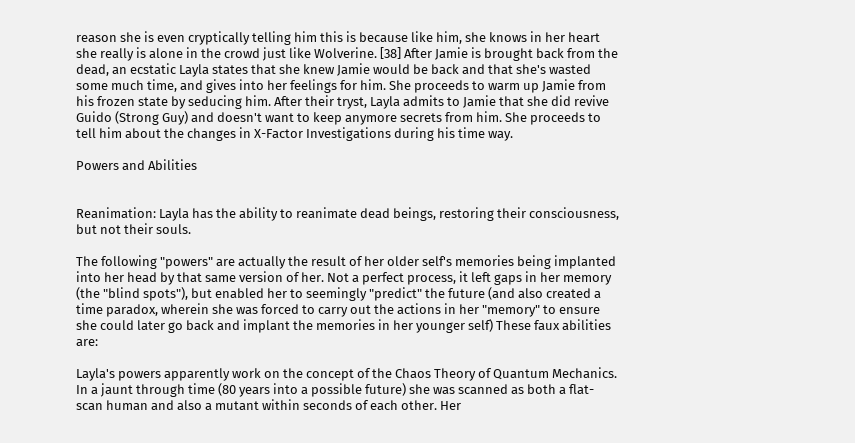reason she is even cryptically telling him this is because like him, she knows in her heart she really is alone in the crowd just like Wolverine. [38] After Jamie is brought back from the dead, an ecstatic Layla states that she knew Jamie would be back and that she's wasted some much time, and gives into her feelings for him. She proceeds to warm up Jamie from his frozen state by seducing him. After their tryst, Layla admits to Jamie that she did revive Guido (Strong Guy) and doesn't want to keep anymore secrets from him. She proceeds to tell him about the changes in X-Factor Investigations during his time way.

Powers and Abilities


Reanimation: Layla has the ability to reanimate dead beings, restoring their consciousness, but not their souls.

The following "powers" are actually the result of her older self's memories being implanted into her head by that same version of her. Not a perfect process, it left gaps in her memory (the "blind spots"), but enabled her to seemingly "predict" the future (and also created a time paradox, wherein she was forced to carry out the actions in her "memory" to ensure she could later go back and implant the memories in her younger self) These faux abilities are:

Layla's powers apparently work on the concept of the Chaos Theory of Quantum Mechanics. In a jaunt through time (80 years into a possible future) she was scanned as both a flat-scan human and also a mutant within seconds of each other. Her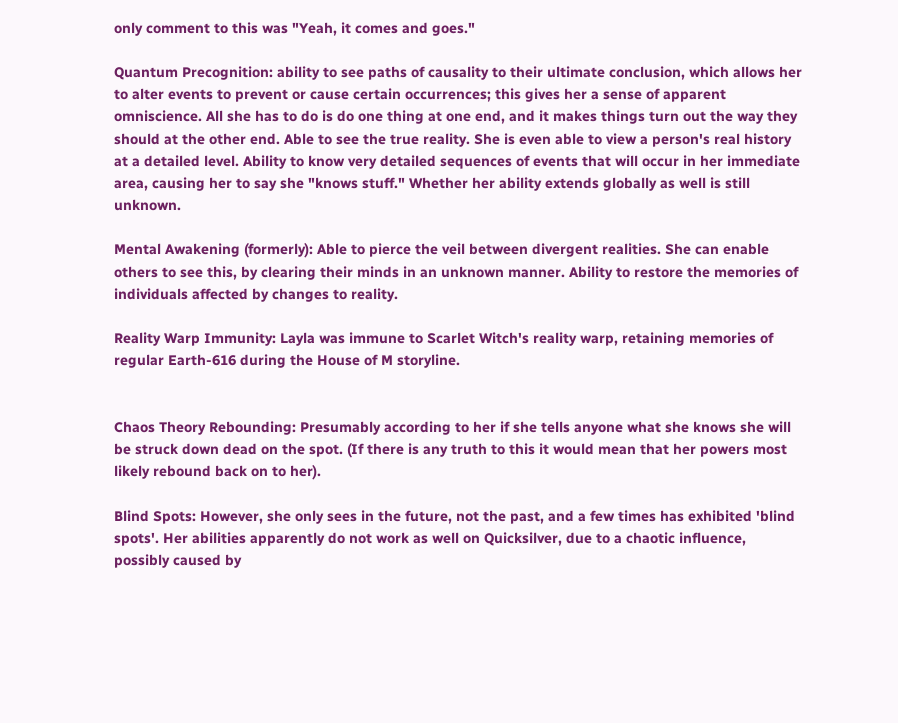only comment to this was "Yeah, it comes and goes."

Quantum Precognition: ability to see paths of causality to their ultimate conclusion, which allows her to alter events to prevent or cause certain occurrences; this gives her a sense of apparent omniscience. All she has to do is do one thing at one end, and it makes things turn out the way they should at the other end. Able to see the true reality. She is even able to view a person's real history at a detailed level. Ability to know very detailed sequences of events that will occur in her immediate area, causing her to say she "knows stuff." Whether her ability extends globally as well is still unknown.

Mental Awakening (formerly): Able to pierce the veil between divergent realities. She can enable others to see this, by clearing their minds in an unknown manner. Ability to restore the memories of individuals affected by changes to reality.

Reality Warp Immunity: Layla was immune to Scarlet Witch's reality warp, retaining memories of regular Earth-616 during the House of M storyline.


Chaos Theory Rebounding: Presumably according to her if she tells anyone what she knows she will be struck down dead on the spot. (If there is any truth to this it would mean that her powers most likely rebound back on to her).

Blind Spots: However, she only sees in the future, not the past, and a few times has exhibited 'blind spots'. Her abilities apparently do not work as well on Quicksilver, due to a chaotic influence, possibly caused by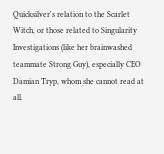Quicksilver's relation to the Scarlet Witch, or those related to Singularity Investigations (like her brainwashed teammate Strong Guy), especially CEO Damian Tryp, whom she cannot read at all.